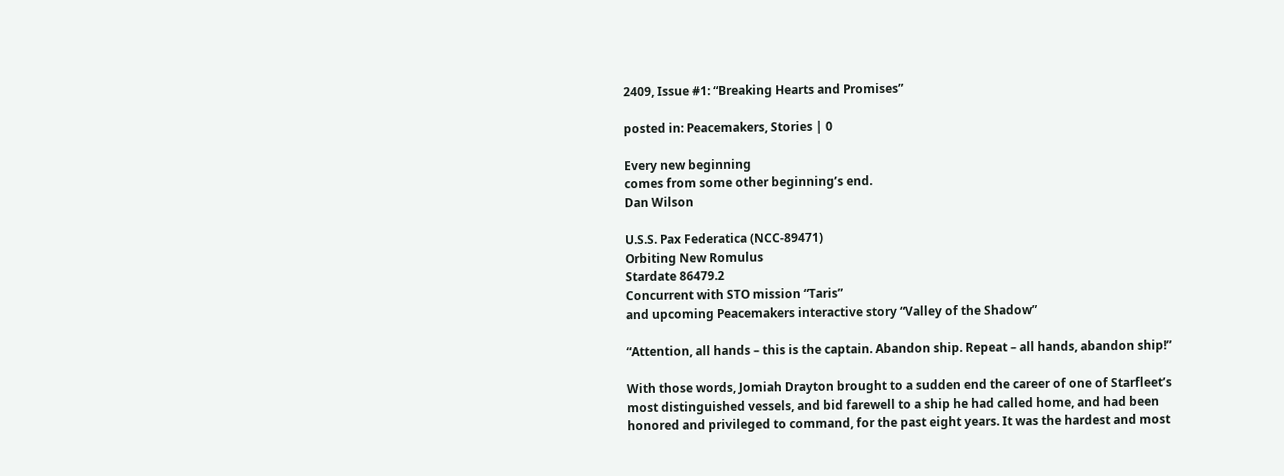2409, Issue #1: “Breaking Hearts and Promises”

posted in: Peacemakers, Stories | 0

Every new beginning
comes from some other beginning’s end.
Dan Wilson

U.S.S. Pax Federatica (NCC-89471)
Orbiting New Romulus
Stardate 86479.2
Concurrent with STO mission “Taris”
and upcoming Peacemakers interactive story “Valley of the Shadow”

“Attention, all hands – this is the captain. Abandon ship. Repeat – all hands, abandon ship!”

With those words, Jomiah Drayton brought to a sudden end the career of one of Starfleet’s most distinguished vessels, and bid farewell to a ship he had called home, and had been honored and privileged to command, for the past eight years. It was the hardest and most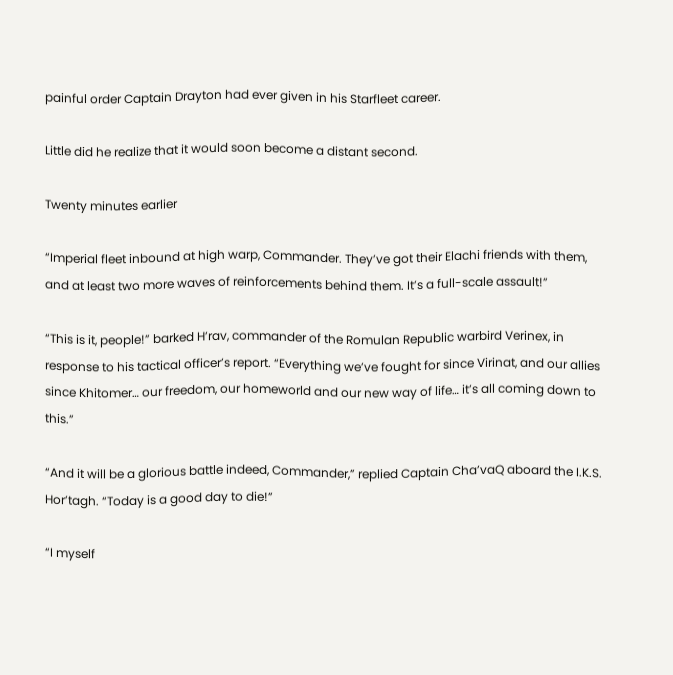painful order Captain Drayton had ever given in his Starfleet career.

Little did he realize that it would soon become a distant second.

Twenty minutes earlier

“Imperial fleet inbound at high warp, Commander. They’ve got their Elachi friends with them, and at least two more waves of reinforcements behind them. It’s a full-scale assault!”

“This is it, people!” barked H’rav, commander of the Romulan Republic warbird Verinex, in response to his tactical officer’s report. “Everything we’ve fought for since Virinat, and our allies since Khitomer… our freedom, our homeworld and our new way of life… it’s all coming down to this.”

“And it will be a glorious battle indeed, Commander,” replied Captain Cha’vaQ aboard the I.K.S. Hor’tagh. “Today is a good day to die!”

“I myself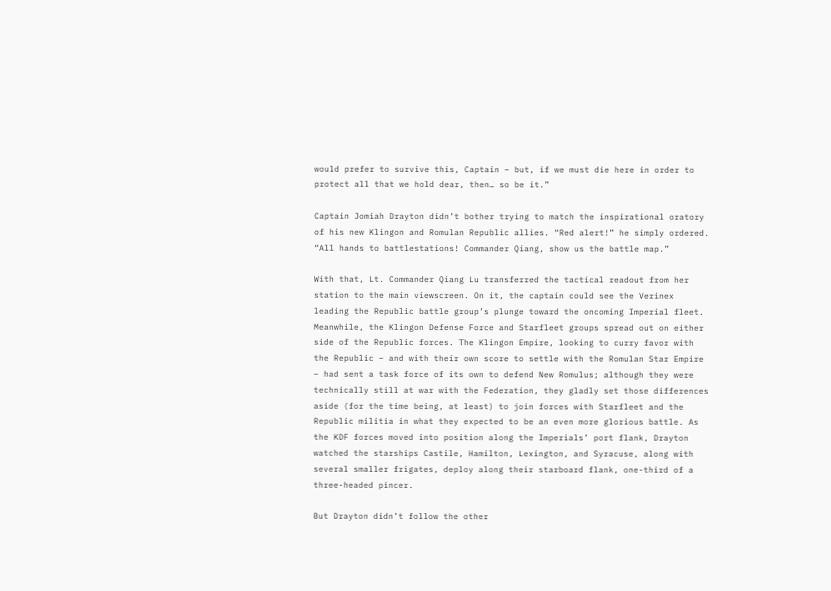would prefer to survive this, Captain – but, if we must die here in order to protect all that we hold dear, then… so be it.”

Captain Jomiah Drayton didn’t bother trying to match the inspirational oratory of his new Klingon and Romulan Republic allies. “Red alert!” he simply ordered. “All hands to battlestations! Commander Qiang, show us the battle map.”

With that, Lt. Commander Qiang Lu transferred the tactical readout from her station to the main viewscreen. On it, the captain could see the Verinex leading the Republic battle group’s plunge toward the oncoming Imperial fleet. Meanwhile, the Klingon Defense Force and Starfleet groups spread out on either side of the Republic forces. The Klingon Empire, looking to curry favor with the Republic – and with their own score to settle with the Romulan Star Empire – had sent a task force of its own to defend New Romulus; although they were technically still at war with the Federation, they gladly set those differences aside (for the time being, at least) to join forces with Starfleet and the Republic militia in what they expected to be an even more glorious battle. As the KDF forces moved into position along the Imperials’ port flank, Drayton watched the starships Castile, Hamilton, Lexington, and Syracuse, along with several smaller frigates, deploy along their starboard flank, one-third of a three-headed pincer.

But Drayton didn’t follow the other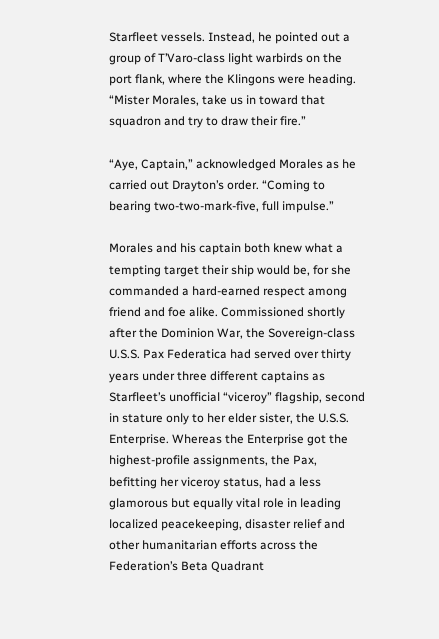Starfleet vessels. Instead, he pointed out a group of T’Varo-class light warbirds on the port flank, where the Klingons were heading. “Mister Morales, take us in toward that squadron and try to draw their fire.”

“Aye, Captain,” acknowledged Morales as he carried out Drayton’s order. “Coming to bearing two-two-mark-five, full impulse.”

Morales and his captain both knew what a tempting target their ship would be, for she commanded a hard-earned respect among friend and foe alike. Commissioned shortly after the Dominion War, the Sovereign-class U.S.S. Pax Federatica had served over thirty years under three different captains as Starfleet’s unofficial “viceroy” flagship, second in stature only to her elder sister, the U.S.S. Enterprise. Whereas the Enterprise got the highest-profile assignments, the Pax, befitting her viceroy status, had a less glamorous but equally vital role in leading localized peacekeeping, disaster relief and other humanitarian efforts across the Federation’s Beta Quadrant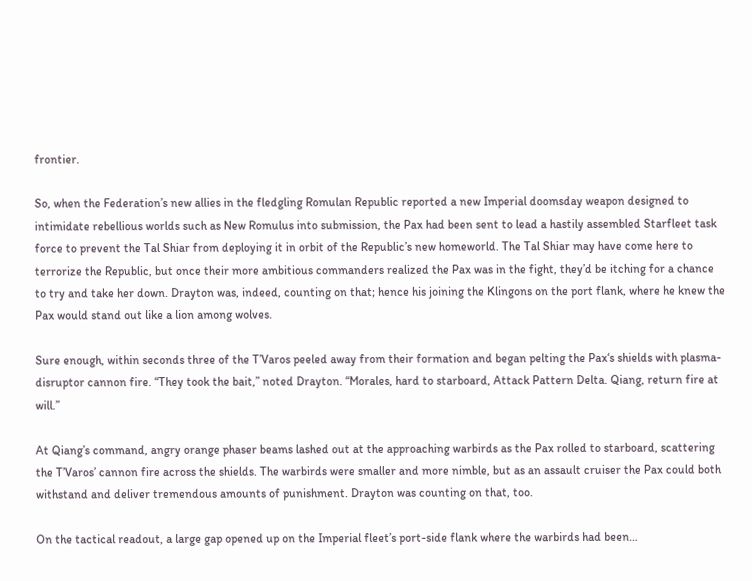frontier.

So, when the Federation’s new allies in the fledgling Romulan Republic reported a new Imperial doomsday weapon designed to intimidate rebellious worlds such as New Romulus into submission, the Pax had been sent to lead a hastily assembled Starfleet task force to prevent the Tal Shiar from deploying it in orbit of the Republic’s new homeworld. The Tal Shiar may have come here to terrorize the Republic, but once their more ambitious commanders realized the Pax was in the fight, they’d be itching for a chance to try and take her down. Drayton was, indeed, counting on that; hence his joining the Klingons on the port flank, where he knew the Pax would stand out like a lion among wolves.

Sure enough, within seconds three of the T’Varos peeled away from their formation and began pelting the Pax‘s shields with plasma-disruptor cannon fire. “They took the bait,” noted Drayton. “Morales, hard to starboard, Attack Pattern Delta. Qiang, return fire at will.”

At Qiang’s command, angry orange phaser beams lashed out at the approaching warbirds as the Pax rolled to starboard, scattering the T’Varos’ cannon fire across the shields. The warbirds were smaller and more nimble, but as an assault cruiser the Pax could both withstand and deliver tremendous amounts of punishment. Drayton was counting on that, too.

On the tactical readout, a large gap opened up on the Imperial fleet’s port-side flank where the warbirds had been…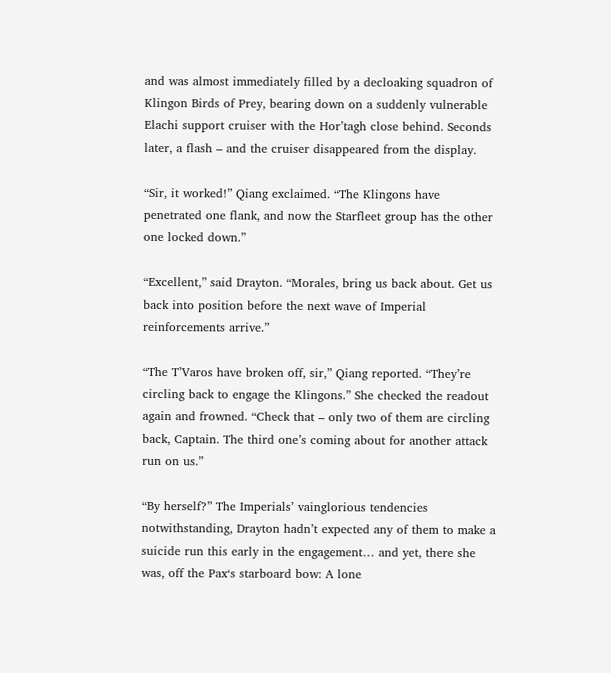and was almost immediately filled by a decloaking squadron of Klingon Birds of Prey, bearing down on a suddenly vulnerable Elachi support cruiser with the Hor’tagh close behind. Seconds later, a flash – and the cruiser disappeared from the display.

“Sir, it worked!” Qiang exclaimed. “The Klingons have penetrated one flank, and now the Starfleet group has the other one locked down.”

“Excellent,” said Drayton. “Morales, bring us back about. Get us back into position before the next wave of Imperial reinforcements arrive.”

“The T’Varos have broken off, sir,” Qiang reported. “They’re circling back to engage the Klingons.” She checked the readout again and frowned. “Check that – only two of them are circling back, Captain. The third one’s coming about for another attack run on us.”

“By herself?” The Imperials’ vainglorious tendencies notwithstanding, Drayton hadn’t expected any of them to make a suicide run this early in the engagement… and yet, there she was, off the Pax‘s starboard bow: A lone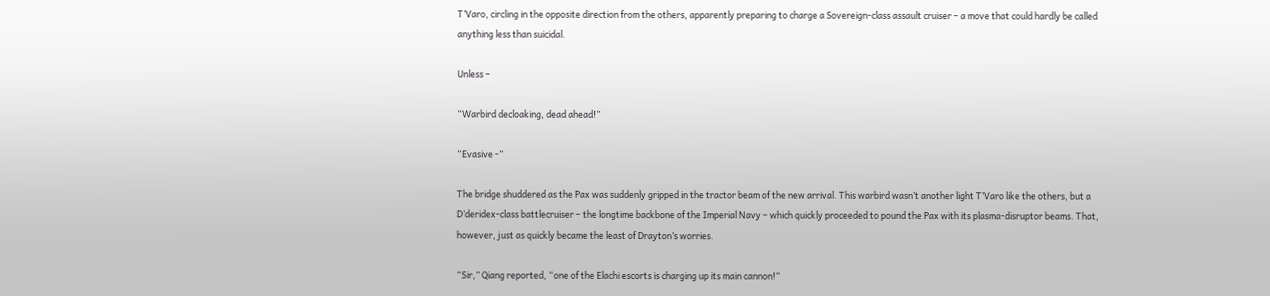T’Varo, circling in the opposite direction from the others, apparently preparing to charge a Sovereign-class assault cruiser – a move that could hardly be called anything less than suicidal.

Unless –

“Warbird decloaking, dead ahead!”

“Evasive -”

The bridge shuddered as the Pax was suddenly gripped in the tractor beam of the new arrival. This warbird wasn’t another light T’Varo like the others, but a D’deridex-class battlecruiser – the longtime backbone of the Imperial Navy – which quickly proceeded to pound the Pax with its plasma-disruptor beams. That, however, just as quickly became the least of Drayton’s worries.

“Sir,” Qiang reported, “one of the Elachi escorts is charging up its main cannon!”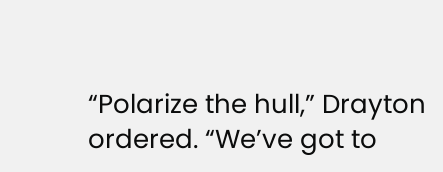“Polarize the hull,” Drayton ordered. “We’ve got to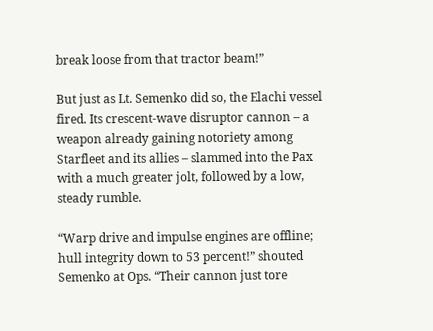break loose from that tractor beam!”

But just as Lt. Semenko did so, the Elachi vessel fired. Its crescent-wave disruptor cannon – a weapon already gaining notoriety among Starfleet and its allies – slammed into the Pax with a much greater jolt, followed by a low, steady rumble.

“Warp drive and impulse engines are offline; hull integrity down to 53 percent!” shouted Semenko at Ops. “Their cannon just tore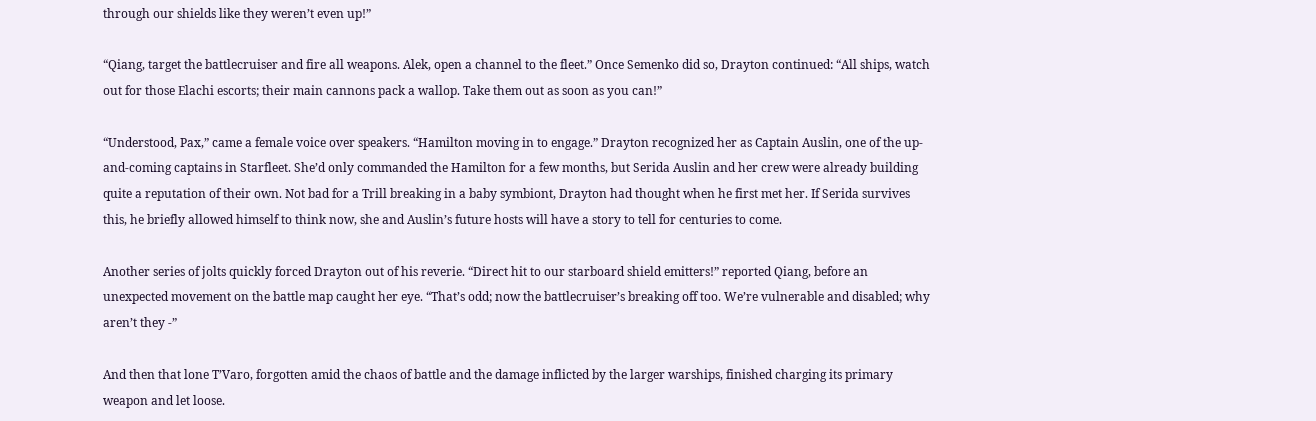through our shields like they weren’t even up!”

“Qiang, target the battlecruiser and fire all weapons. Alek, open a channel to the fleet.” Once Semenko did so, Drayton continued: “All ships, watch out for those Elachi escorts; their main cannons pack a wallop. Take them out as soon as you can!”

“Understood, Pax,” came a female voice over speakers. “Hamilton moving in to engage.” Drayton recognized her as Captain Auslin, one of the up-and-coming captains in Starfleet. She’d only commanded the Hamilton for a few months, but Serida Auslin and her crew were already building quite a reputation of their own. Not bad for a Trill breaking in a baby symbiont, Drayton had thought when he first met her. If Serida survives this, he briefly allowed himself to think now, she and Auslin’s future hosts will have a story to tell for centuries to come.

Another series of jolts quickly forced Drayton out of his reverie. “Direct hit to our starboard shield emitters!” reported Qiang, before an unexpected movement on the battle map caught her eye. “That’s odd; now the battlecruiser’s breaking off too. We’re vulnerable and disabled; why aren’t they -”

And then that lone T’Varo, forgotten amid the chaos of battle and the damage inflicted by the larger warships, finished charging its primary weapon and let loose.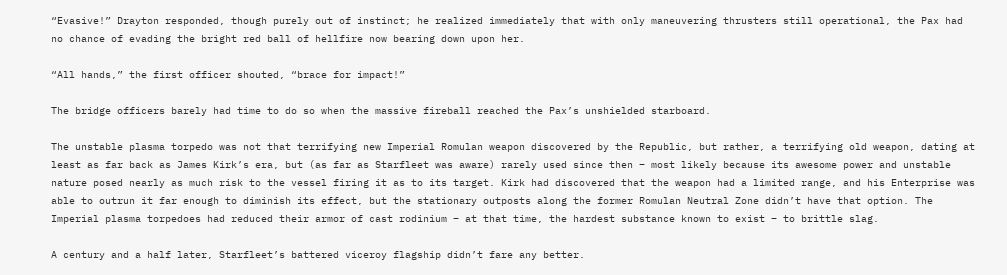“Evasive!” Drayton responded, though purely out of instinct; he realized immediately that with only maneuvering thrusters still operational, the Pax had no chance of evading the bright red ball of hellfire now bearing down upon her.

“All hands,” the first officer shouted, “brace for impact!”

The bridge officers barely had time to do so when the massive fireball reached the Pax’s unshielded starboard.

The unstable plasma torpedo was not that terrifying new Imperial Romulan weapon discovered by the Republic, but rather, a terrifying old weapon, dating at least as far back as James Kirk’s era, but (as far as Starfleet was aware) rarely used since then – most likely because its awesome power and unstable nature posed nearly as much risk to the vessel firing it as to its target. Kirk had discovered that the weapon had a limited range, and his Enterprise was able to outrun it far enough to diminish its effect, but the stationary outposts along the former Romulan Neutral Zone didn’t have that option. The Imperial plasma torpedoes had reduced their armor of cast rodinium – at that time, the hardest substance known to exist – to brittle slag.

A century and a half later, Starfleet’s battered viceroy flagship didn’t fare any better.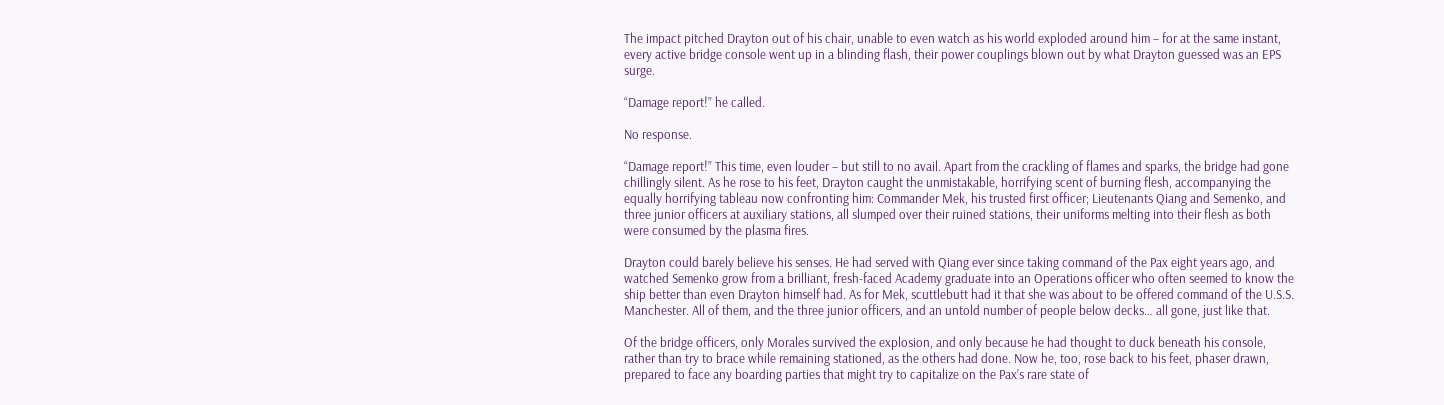The impact pitched Drayton out of his chair, unable to even watch as his world exploded around him – for at the same instant, every active bridge console went up in a blinding flash, their power couplings blown out by what Drayton guessed was an EPS surge.

“Damage report!” he called.

No response.

“Damage report!” This time, even louder – but still to no avail. Apart from the crackling of flames and sparks, the bridge had gone chillingly silent. As he rose to his feet, Drayton caught the unmistakable, horrifying scent of burning flesh, accompanying the equally horrifying tableau now confronting him: Commander Mek, his trusted first officer; Lieutenants Qiang and Semenko, and three junior officers at auxiliary stations, all slumped over their ruined stations, their uniforms melting into their flesh as both were consumed by the plasma fires.

Drayton could barely believe his senses. He had served with Qiang ever since taking command of the Pax eight years ago, and watched Semenko grow from a brilliant, fresh-faced Academy graduate into an Operations officer who often seemed to know the ship better than even Drayton himself had. As for Mek, scuttlebutt had it that she was about to be offered command of the U.S.S. Manchester. All of them, and the three junior officers, and an untold number of people below decks… all gone, just like that.

Of the bridge officers, only Morales survived the explosion, and only because he had thought to duck beneath his console, rather than try to brace while remaining stationed, as the others had done. Now he, too, rose back to his feet, phaser drawn, prepared to face any boarding parties that might try to capitalize on the Pax’s rare state of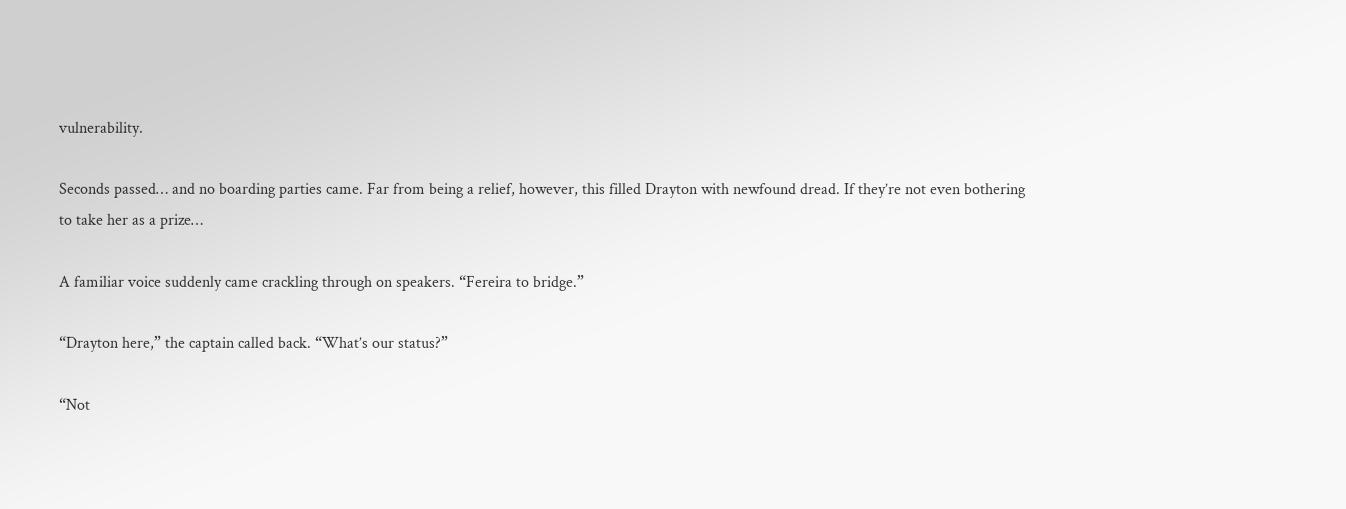vulnerability.

Seconds passed… and no boarding parties came. Far from being a relief, however, this filled Drayton with newfound dread. If they’re not even bothering to take her as a prize…

A familiar voice suddenly came crackling through on speakers. “Fereira to bridge.”

“Drayton here,” the captain called back. “What’s our status?”

“Not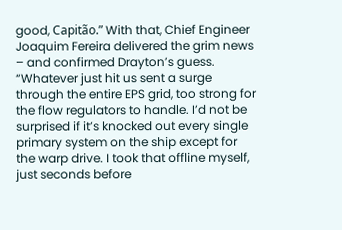good, Capitão.” With that, Chief Engineer Joaquim Fereira delivered the grim news – and confirmed Drayton’s guess. “Whatever just hit us sent a surge through the entire EPS grid, too strong for the flow regulators to handle. I’d not be surprised if it’s knocked out every single primary system on the ship except for the warp drive. I took that offline myself, just seconds before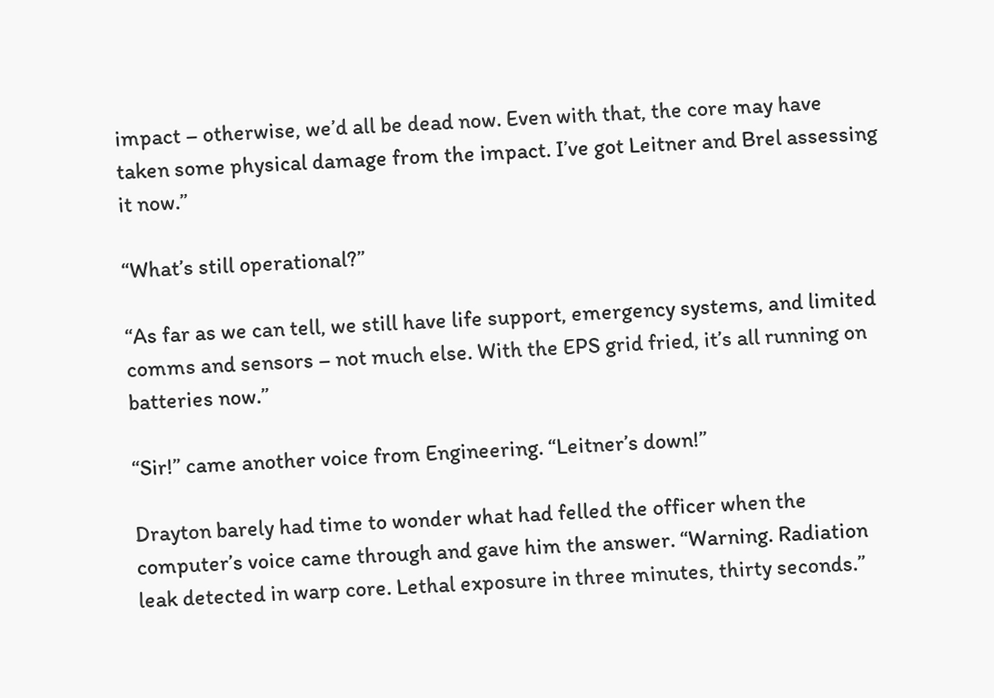impact – otherwise, we’d all be dead now. Even with that, the core may have taken some physical damage from the impact. I’ve got Leitner and Brel assessing it now.”

“What’s still operational?”

“As far as we can tell, we still have life support, emergency systems, and limited comms and sensors – not much else. With the EPS grid fried, it’s all running on batteries now.”

“Sir!” came another voice from Engineering. “Leitner’s down!”

Drayton barely had time to wonder what had felled the officer when the computer’s voice came through and gave him the answer. “Warning. Radiation leak detected in warp core. Lethal exposure in three minutes, thirty seconds.”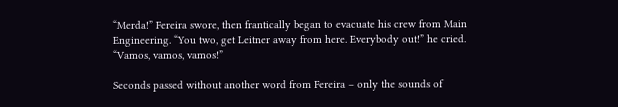“Merda!” Fereira swore, then frantically began to evacuate his crew from Main Engineering. “You two, get Leitner away from here. Everybody out!” he cried. “Vamos, vamos, vamos!”

Seconds passed without another word from Fereira – only the sounds of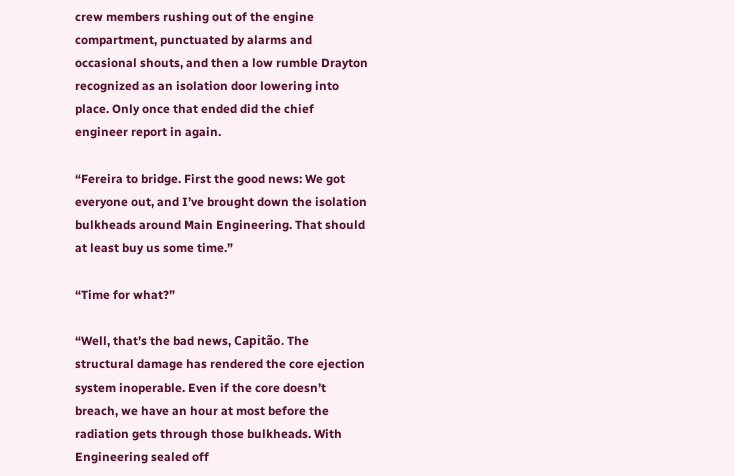crew members rushing out of the engine compartment, punctuated by alarms and occasional shouts, and then a low rumble Drayton recognized as an isolation door lowering into place. Only once that ended did the chief engineer report in again.

“Fereira to bridge. First the good news: We got everyone out, and I’ve brought down the isolation bulkheads around Main Engineering. That should at least buy us some time.”

“Time for what?”

“Well, that’s the bad news, Capitão. The structural damage has rendered the core ejection system inoperable. Even if the core doesn’t breach, we have an hour at most before the radiation gets through those bulkheads. With Engineering sealed off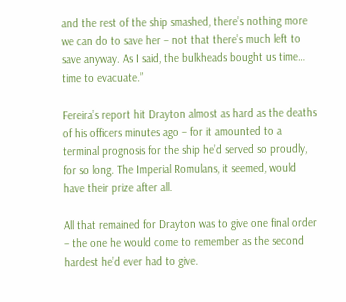and the rest of the ship smashed, there’s nothing more we can do to save her – not that there’s much left to save anyway. As I said, the bulkheads bought us time… time to evacuate.”

Fereira’s report hit Drayton almost as hard as the deaths of his officers minutes ago – for it amounted to a terminal prognosis for the ship he’d served so proudly, for so long. The Imperial Romulans, it seemed, would have their prize after all.

All that remained for Drayton was to give one final order – the one he would come to remember as the second hardest he’d ever had to give.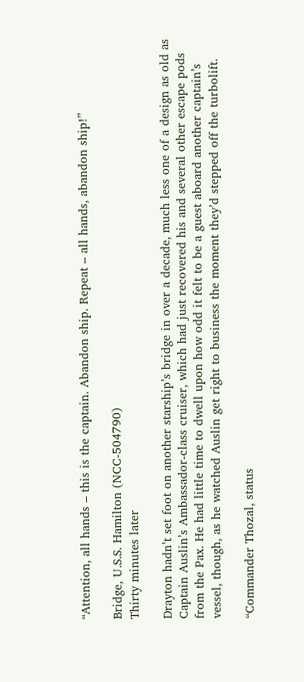“Attention, all hands – this is the captain. Abandon ship. Repeat – all hands, abandon ship!”

Bridge, U.S.S. Hamilton (NCC-504790)
Thirty minutes later

Drayton hadn’t set foot on another starship’s bridge in over a decade, much less one of a design as old as Captain Auslin’s Ambassador-class cruiser, which had just recovered his and several other escape pods from the Pax. He had little time to dwell upon how odd it felt to be a guest aboard another captain’s vessel, though, as he watched Auslin get right to business the moment they’d stepped off the turbolift.

“Commander Thozal, status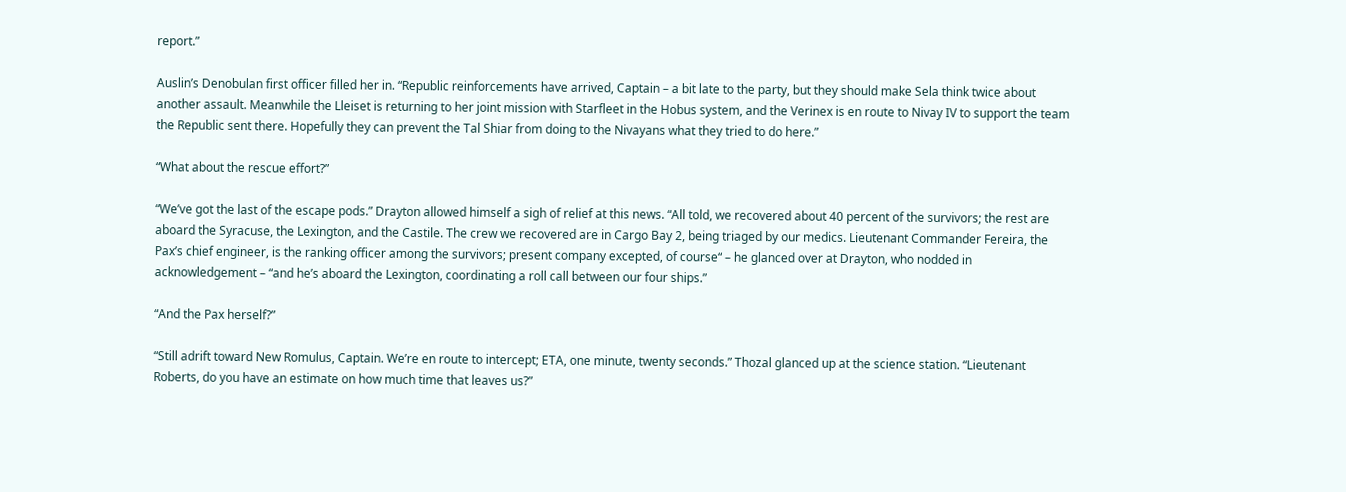report.”

Auslin’s Denobulan first officer filled her in. “Republic reinforcements have arrived, Captain – a bit late to the party, but they should make Sela think twice about another assault. Meanwhile the Lleiset is returning to her joint mission with Starfleet in the Hobus system, and the Verinex is en route to Nivay IV to support the team the Republic sent there. Hopefully they can prevent the Tal Shiar from doing to the Nivayans what they tried to do here.”

“What about the rescue effort?”

“We’ve got the last of the escape pods.” Drayton allowed himself a sigh of relief at this news. “All told, we recovered about 40 percent of the survivors; the rest are aboard the Syracuse, the Lexington, and the Castile. The crew we recovered are in Cargo Bay 2, being triaged by our medics. Lieutenant Commander Fereira, the Pax’s chief engineer, is the ranking officer among the survivors; present company excepted, of course“ – he glanced over at Drayton, who nodded in acknowledgement – “and he’s aboard the Lexington, coordinating a roll call between our four ships.”

“And the Pax herself?”

“Still adrift toward New Romulus, Captain. We’re en route to intercept; ETA, one minute, twenty seconds.” Thozal glanced up at the science station. “Lieutenant Roberts, do you have an estimate on how much time that leaves us?”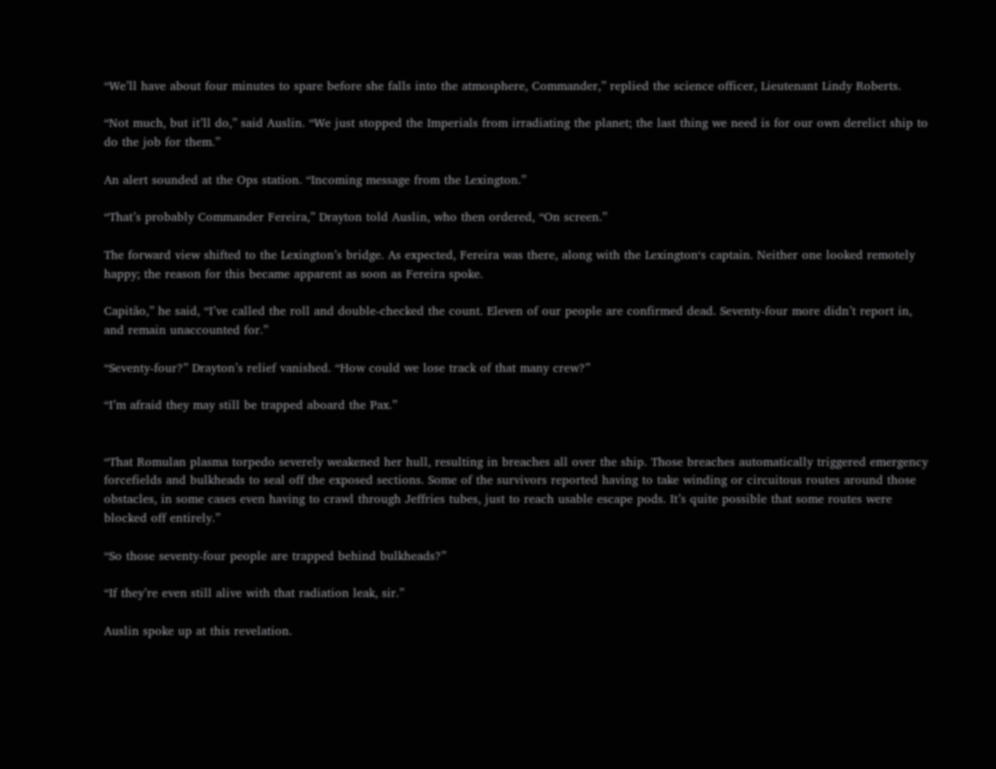“We’ll have about four minutes to spare before she falls into the atmosphere, Commander,” replied the science officer, Lieutenant Lindy Roberts.

“Not much, but it’ll do,” said Auslin. “We just stopped the Imperials from irradiating the planet; the last thing we need is for our own derelict ship to do the job for them.”

An alert sounded at the Ops station. “Incoming message from the Lexington.”

“That’s probably Commander Fereira,” Drayton told Auslin, who then ordered, “On screen.”

The forward view shifted to the Lexington’s bridge. As expected, Fereira was there, along with the Lexington‘s captain. Neither one looked remotely happy; the reason for this became apparent as soon as Fereira spoke.

Capitão,” he said, “I’ve called the roll and double-checked the count. Eleven of our people are confirmed dead. Seventy-four more didn’t report in, and remain unaccounted for.”

“Seventy-four?” Drayton’s relief vanished. “How could we lose track of that many crew?”

“I’m afraid they may still be trapped aboard the Pax.”


“That Romulan plasma torpedo severely weakened her hull, resulting in breaches all over the ship. Those breaches automatically triggered emergency forcefields and bulkheads to seal off the exposed sections. Some of the survivors reported having to take winding or circuitous routes around those obstacles, in some cases even having to crawl through Jeffries tubes, just to reach usable escape pods. It’s quite possible that some routes were blocked off entirely.”

“So those seventy-four people are trapped behind bulkheads?”

“If they’re even still alive with that radiation leak, sir.”

Auslin spoke up at this revelation.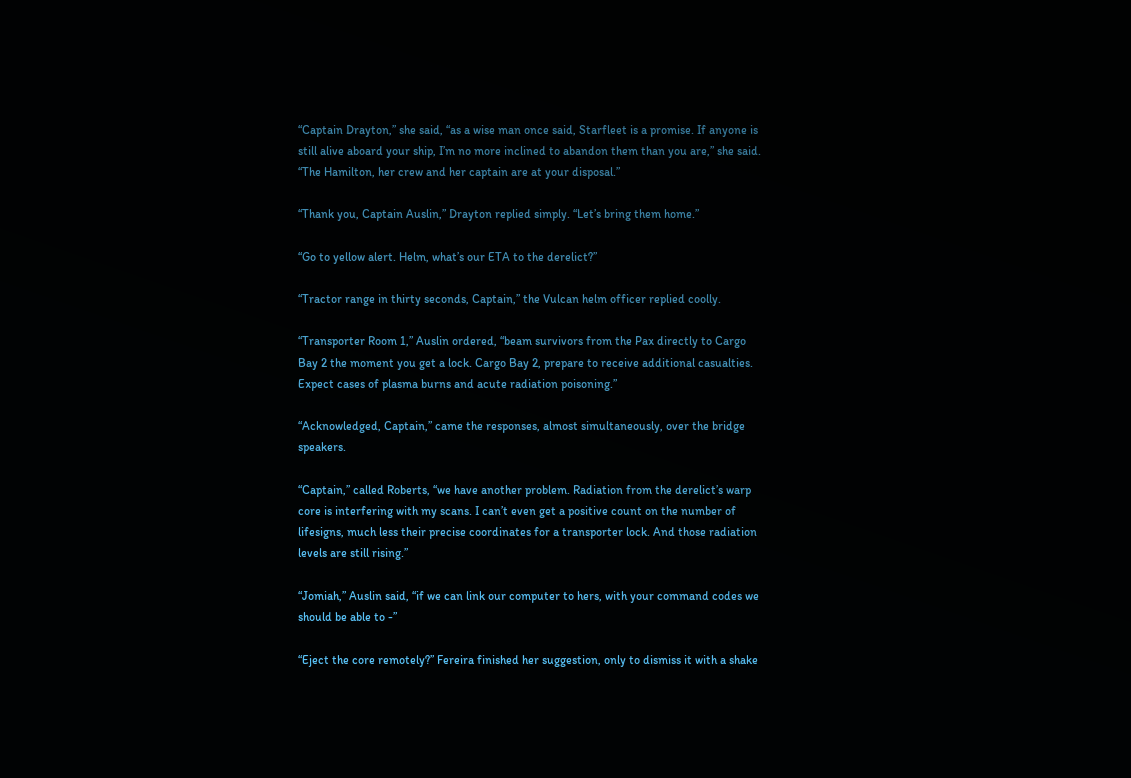“Captain Drayton,” she said, “as a wise man once said, Starfleet is a promise. If anyone is still alive aboard your ship, I’m no more inclined to abandon them than you are,” she said. “The Hamilton, her crew and her captain are at your disposal.”

“Thank you, Captain Auslin,” Drayton replied simply. “Let’s bring them home.”

“Go to yellow alert. Helm, what’s our ETA to the derelict?”

“Tractor range in thirty seconds, Captain,” the Vulcan helm officer replied coolly.

“Transporter Room 1,” Auslin ordered, “beam survivors from the Pax directly to Cargo Bay 2 the moment you get a lock. Cargo Bay 2, prepare to receive additional casualties. Expect cases of plasma burns and acute radiation poisoning.”

“Acknowledged, Captain,” came the responses, almost simultaneously, over the bridge speakers.

“Captain,” called Roberts, “we have another problem. Radiation from the derelict’s warp core is interfering with my scans. I can’t even get a positive count on the number of lifesigns, much less their precise coordinates for a transporter lock. And those radiation levels are still rising.”

“Jomiah,” Auslin said, “if we can link our computer to hers, with your command codes we should be able to -”

“Eject the core remotely?” Fereira finished her suggestion, only to dismiss it with a shake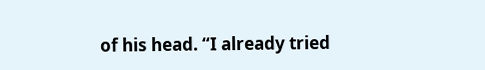of his head. “I already tried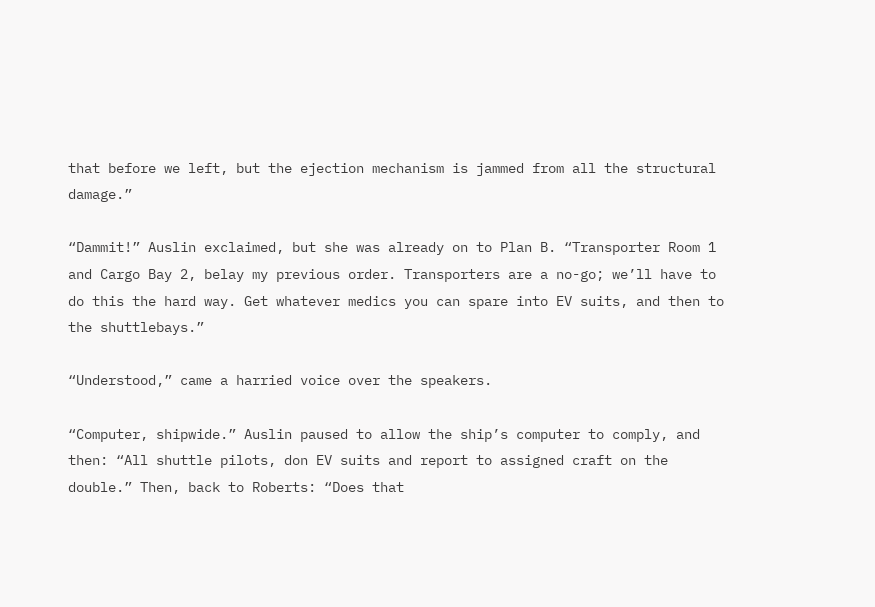that before we left, but the ejection mechanism is jammed from all the structural damage.”

“Dammit!” Auslin exclaimed, but she was already on to Plan B. “Transporter Room 1 and Cargo Bay 2, belay my previous order. Transporters are a no-go; we’ll have to do this the hard way. Get whatever medics you can spare into EV suits, and then to the shuttlebays.”

“Understood,” came a harried voice over the speakers.

“Computer, shipwide.” Auslin paused to allow the ship’s computer to comply, and then: “All shuttle pilots, don EV suits and report to assigned craft on the double.” Then, back to Roberts: “Does that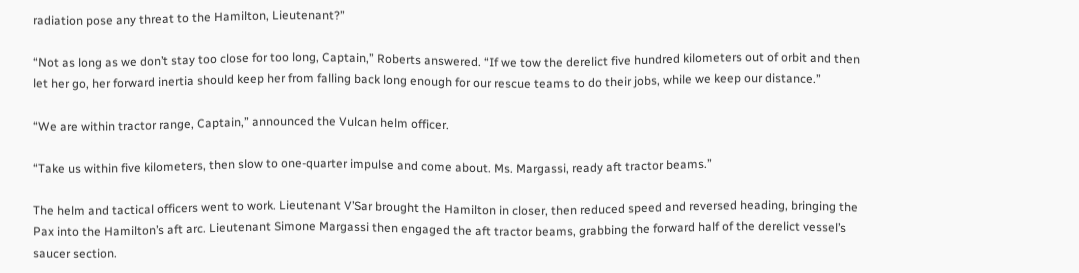radiation pose any threat to the Hamilton, Lieutenant?”

“Not as long as we don’t stay too close for too long, Captain,” Roberts answered. “If we tow the derelict five hundred kilometers out of orbit and then let her go, her forward inertia should keep her from falling back long enough for our rescue teams to do their jobs, while we keep our distance.”

“We are within tractor range, Captain,” announced the Vulcan helm officer.

“Take us within five kilometers, then slow to one-quarter impulse and come about. Ms. Margassi, ready aft tractor beams.”

The helm and tactical officers went to work. Lieutenant V’Sar brought the Hamilton in closer, then reduced speed and reversed heading, bringing the Pax into the Hamilton’s aft arc. Lieutenant Simone Margassi then engaged the aft tractor beams, grabbing the forward half of the derelict vessel’s saucer section.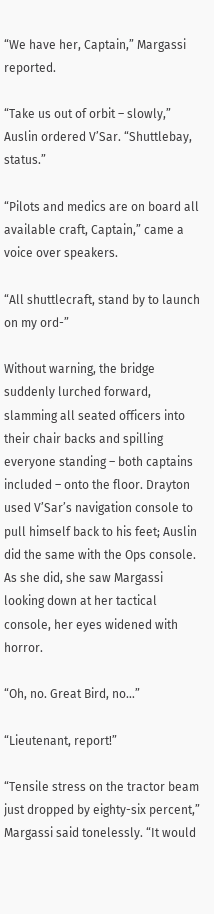“We have her, Captain,” Margassi reported.

“Take us out of orbit – slowly,” Auslin ordered V’Sar. “Shuttlebay, status.”

“Pilots and medics are on board all available craft, Captain,” came a voice over speakers.

“All shuttlecraft, stand by to launch on my ord-”

Without warning, the bridge suddenly lurched forward, slamming all seated officers into their chair backs and spilling everyone standing – both captains included – onto the floor. Drayton used V’Sar’s navigation console to pull himself back to his feet; Auslin did the same with the Ops console. As she did, she saw Margassi looking down at her tactical console, her eyes widened with horror.

“Oh, no. Great Bird, no…”

“Lieutenant, report!”

“Tensile stress on the tractor beam just dropped by eighty-six percent,” Margassi said tonelessly. “It would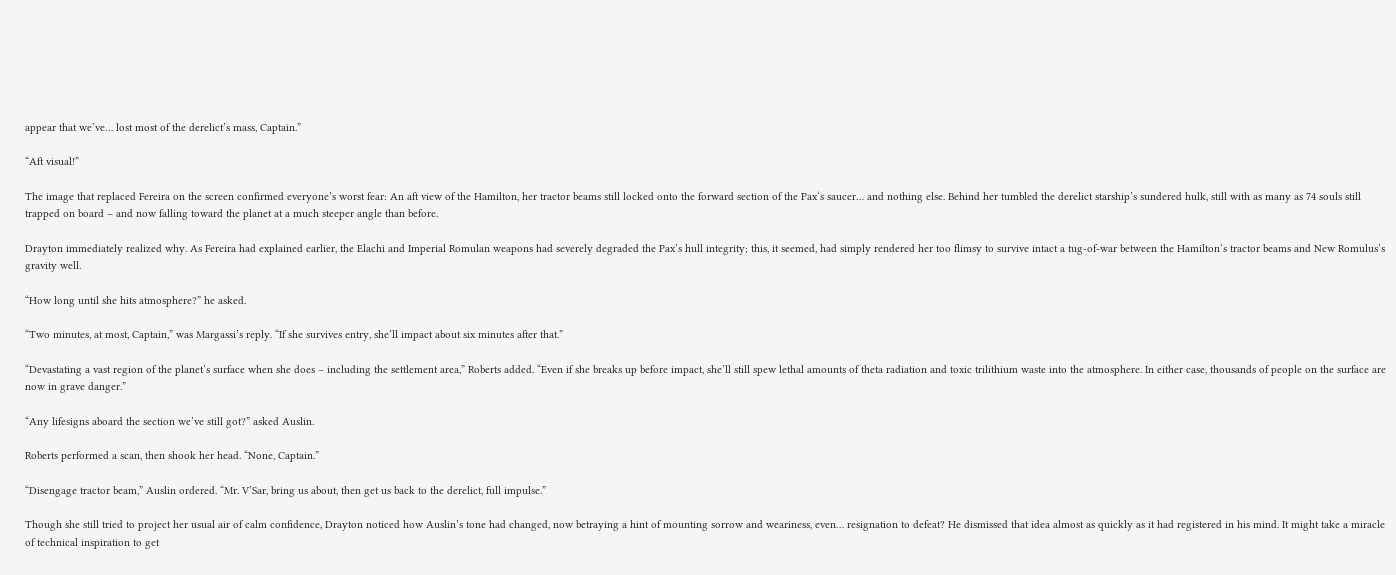appear that we’ve… lost most of the derelict’s mass, Captain.”

“Aft visual!”

The image that replaced Fereira on the screen confirmed everyone’s worst fear: An aft view of the Hamilton, her tractor beams still locked onto the forward section of the Pax‘s saucer… and nothing else. Behind her tumbled the derelict starship’s sundered hulk, still with as many as 74 souls still trapped on board – and now falling toward the planet at a much steeper angle than before.

Drayton immediately realized why. As Fereira had explained earlier, the Elachi and Imperial Romulan weapons had severely degraded the Pax’s hull integrity; this, it seemed, had simply rendered her too flimsy to survive intact a tug-of-war between the Hamilton‘s tractor beams and New Romulus’s gravity well.

“How long until she hits atmosphere?” he asked.

“Two minutes, at most, Captain,” was Margassi’s reply. “If she survives entry, she’ll impact about six minutes after that.”

“Devastating a vast region of the planet’s surface when she does – including the settlement area,” Roberts added. “Even if she breaks up before impact, she’ll still spew lethal amounts of theta radiation and toxic trilithium waste into the atmosphere. In either case, thousands of people on the surface are now in grave danger.”

“Any lifesigns aboard the section we’ve still got?” asked Auslin.

Roberts performed a scan, then shook her head. “None, Captain.”

“Disengage tractor beam,” Auslin ordered. “Mr. V’Sar, bring us about, then get us back to the derelict, full impulse.”

Though she still tried to project her usual air of calm confidence, Drayton noticed how Auslin’s tone had changed, now betraying a hint of mounting sorrow and weariness, even… resignation to defeat? He dismissed that idea almost as quickly as it had registered in his mind. It might take a miracle of technical inspiration to get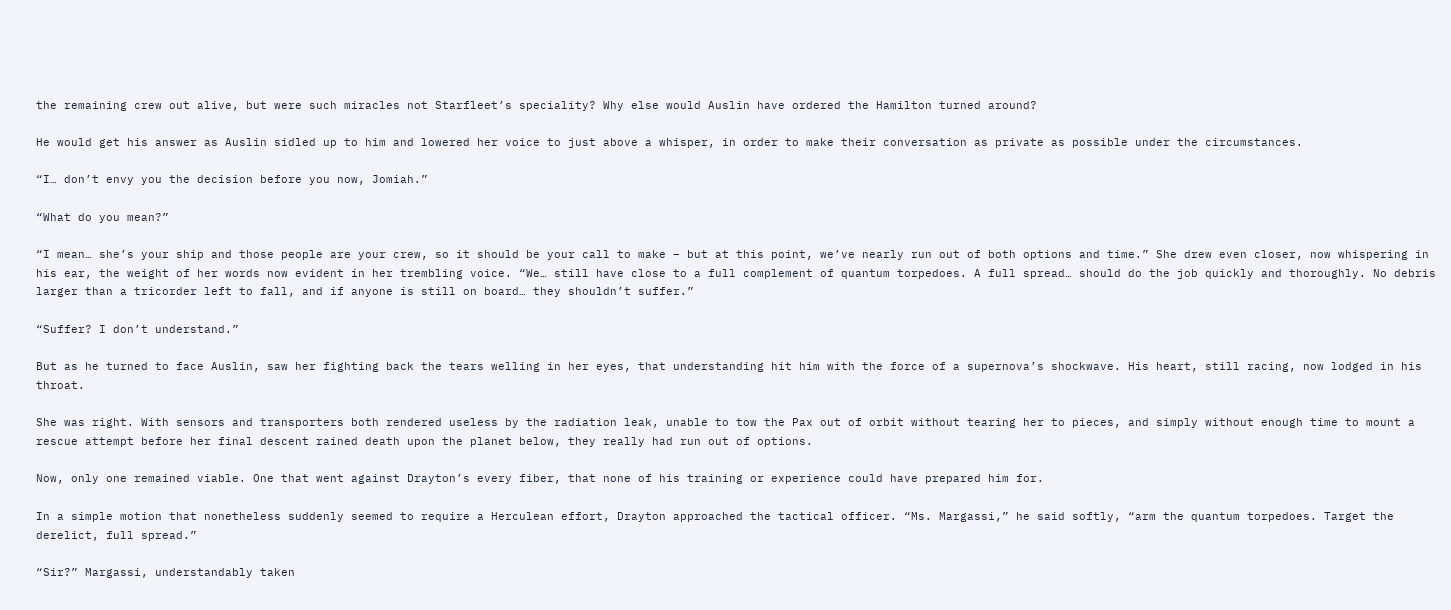the remaining crew out alive, but were such miracles not Starfleet’s speciality? Why else would Auslin have ordered the Hamilton turned around?

He would get his answer as Auslin sidled up to him and lowered her voice to just above a whisper, in order to make their conversation as private as possible under the circumstances.

“I… don’t envy you the decision before you now, Jomiah.”

“What do you mean?”

“I mean… she’s your ship and those people are your crew, so it should be your call to make – but at this point, we’ve nearly run out of both options and time.” She drew even closer, now whispering in his ear, the weight of her words now evident in her trembling voice. “We… still have close to a full complement of quantum torpedoes. A full spread… should do the job quickly and thoroughly. No debris larger than a tricorder left to fall, and if anyone is still on board… they shouldn’t suffer.”

“Suffer? I don’t understand.”

But as he turned to face Auslin, saw her fighting back the tears welling in her eyes, that understanding hit him with the force of a supernova’s shockwave. His heart, still racing, now lodged in his throat.

She was right. With sensors and transporters both rendered useless by the radiation leak, unable to tow the Pax out of orbit without tearing her to pieces, and simply without enough time to mount a rescue attempt before her final descent rained death upon the planet below, they really had run out of options.

Now, only one remained viable. One that went against Drayton’s every fiber, that none of his training or experience could have prepared him for.

In a simple motion that nonetheless suddenly seemed to require a Herculean effort, Drayton approached the tactical officer. “Ms. Margassi,” he said softly, “arm the quantum torpedoes. Target the derelict, full spread.”

“Sir?” Margassi, understandably taken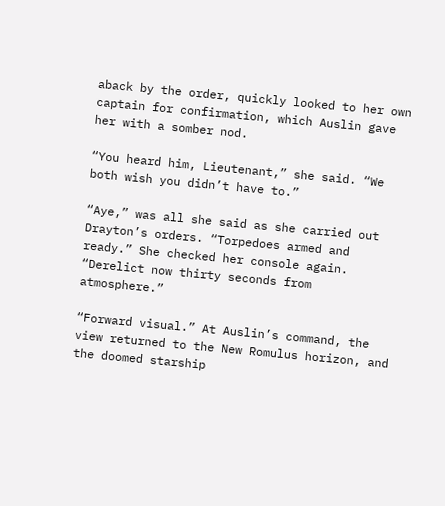aback by the order, quickly looked to her own captain for confirmation, which Auslin gave her with a somber nod.

“You heard him, Lieutenant,” she said. “We both wish you didn’t have to.”

“Aye,” was all she said as she carried out Drayton’s orders. “Torpedoes armed and ready.” She checked her console again. “Derelict now thirty seconds from atmosphere.”

“Forward visual.” At Auslin’s command, the view returned to the New Romulus horizon, and the doomed starship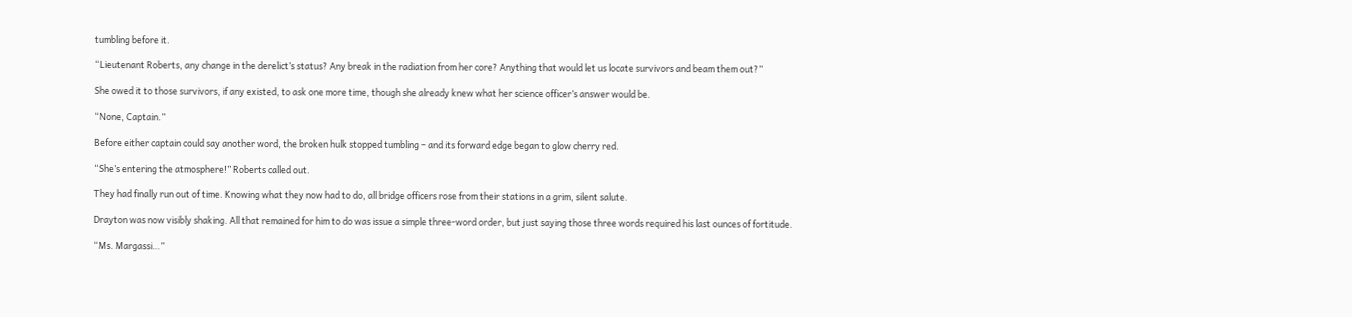tumbling before it.

“Lieutenant Roberts, any change in the derelict’s status? Any break in the radiation from her core? Anything that would let us locate survivors and beam them out?”

She owed it to those survivors, if any existed, to ask one more time, though she already knew what her science officer’s answer would be.

“None, Captain.”

Before either captain could say another word, the broken hulk stopped tumbling – and its forward edge began to glow cherry red.

“She’s entering the atmosphere!” Roberts called out.

They had finally run out of time. Knowing what they now had to do, all bridge officers rose from their stations in a grim, silent salute.

Drayton was now visibly shaking. All that remained for him to do was issue a simple three-word order, but just saying those three words required his last ounces of fortitude.

“Ms. Margassi…”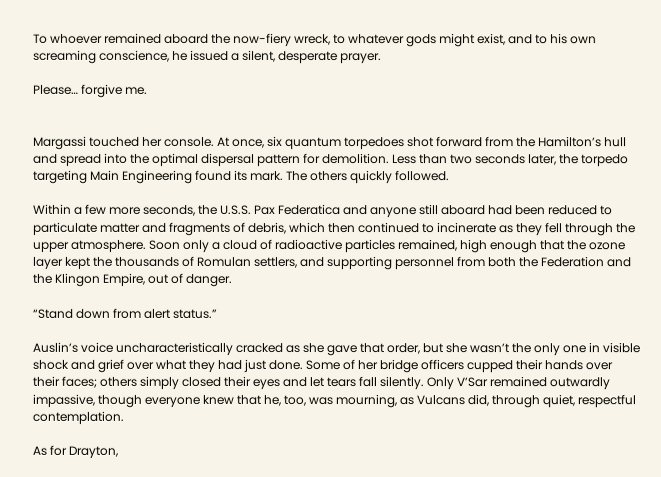To whoever remained aboard the now-fiery wreck, to whatever gods might exist, and to his own screaming conscience, he issued a silent, desperate prayer.

Please… forgive me.


Margassi touched her console. At once, six quantum torpedoes shot forward from the Hamilton’s hull and spread into the optimal dispersal pattern for demolition. Less than two seconds later, the torpedo targeting Main Engineering found its mark. The others quickly followed.

Within a few more seconds, the U.S.S. Pax Federatica and anyone still aboard had been reduced to particulate matter and fragments of debris, which then continued to incinerate as they fell through the upper atmosphere. Soon only a cloud of radioactive particles remained, high enough that the ozone layer kept the thousands of Romulan settlers, and supporting personnel from both the Federation and the Klingon Empire, out of danger.

“Stand down from alert status.”

Auslin’s voice uncharacteristically cracked as she gave that order, but she wasn’t the only one in visible shock and grief over what they had just done. Some of her bridge officers cupped their hands over their faces; others simply closed their eyes and let tears fall silently. Only V’Sar remained outwardly impassive, though everyone knew that he, too, was mourning, as Vulcans did, through quiet, respectful contemplation.

As for Drayton,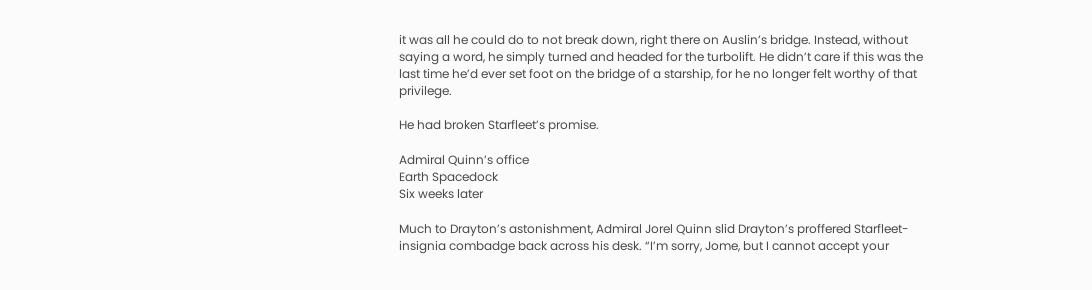it was all he could do to not break down, right there on Auslin’s bridge. Instead, without saying a word, he simply turned and headed for the turbolift. He didn’t care if this was the last time he’d ever set foot on the bridge of a starship, for he no longer felt worthy of that privilege.

He had broken Starfleet’s promise.

Admiral Quinn’s office
Earth Spacedock
Six weeks later

Much to Drayton’s astonishment, Admiral Jorel Quinn slid Drayton’s proffered Starfleet-insignia combadge back across his desk. “I’m sorry, Jome, but I cannot accept your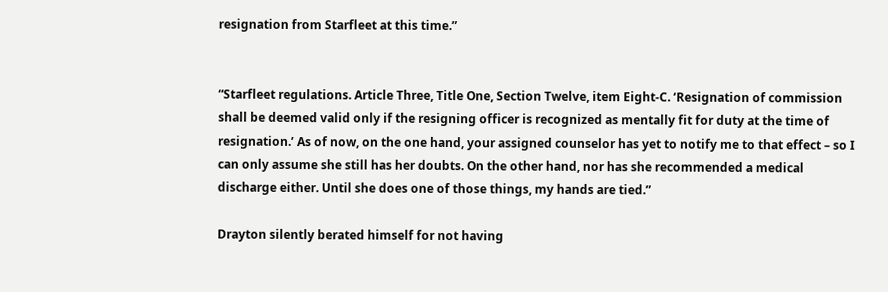resignation from Starfleet at this time.”


“Starfleet regulations. Article Three, Title One, Section Twelve, item Eight-C. ‘Resignation of commission shall be deemed valid only if the resigning officer is recognized as mentally fit for duty at the time of resignation.’ As of now, on the one hand, your assigned counselor has yet to notify me to that effect – so I can only assume she still has her doubts. On the other hand, nor has she recommended a medical discharge either. Until she does one of those things, my hands are tied.”

Drayton silently berated himself for not having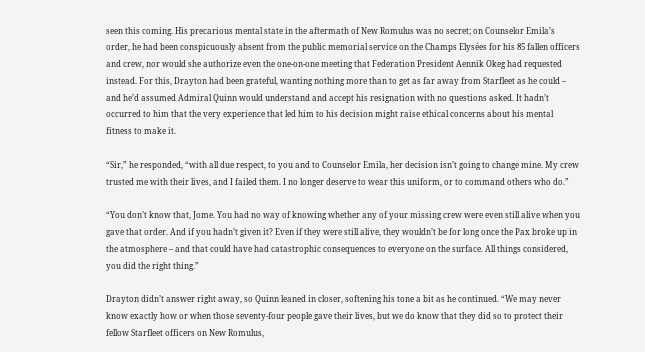seen this coming. His precarious mental state in the aftermath of New Romulus was no secret; on Counselor Emila’s order, he had been conspicuously absent from the public memorial service on the Champs Elysées for his 85 fallen officers and crew, nor would she authorize even the one-on-one meeting that Federation President Aennik Okeg had requested instead. For this, Drayton had been grateful, wanting nothing more than to get as far away from Starfleet as he could – and he’d assumed Admiral Quinn would understand and accept his resignation with no questions asked. It hadn’t occurred to him that the very experience that led him to his decision might raise ethical concerns about his mental fitness to make it.

“Sir,” he responded, “with all due respect, to you and to Counselor Emila, her decision isn’t going to change mine. My crew trusted me with their lives, and I failed them. I no longer deserve to wear this uniform, or to command others who do.”

“You don’t know that, Jome. You had no way of knowing whether any of your missing crew were even still alive when you gave that order. And if you hadn’t given it? Even if they were still alive, they wouldn’t be for long once the Pax broke up in the atmosphere – and that could have had catastrophic consequences to everyone on the surface. All things considered, you did the right thing.”

Drayton didn’t answer right away, so Quinn leaned in closer, softening his tone a bit as he continued. “We may never know exactly how or when those seventy-four people gave their lives, but we do know that they did so to protect their fellow Starfleet officers on New Romulus,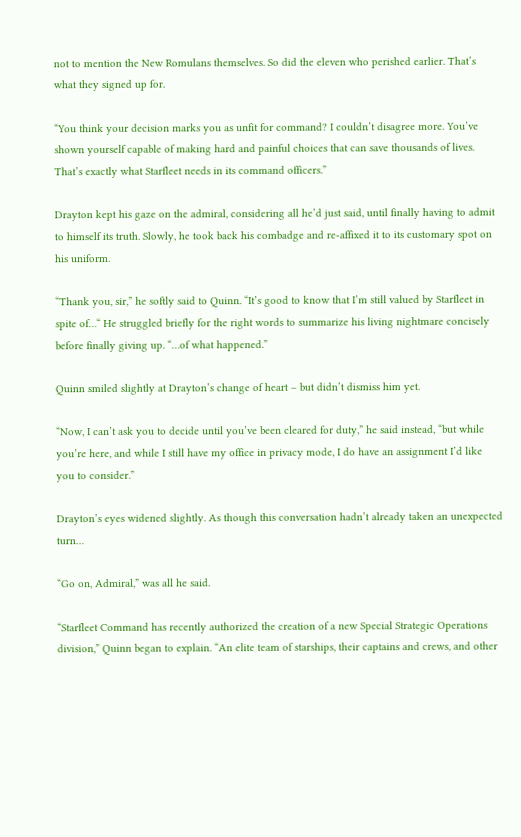not to mention the New Romulans themselves. So did the eleven who perished earlier. That’s what they signed up for.

“You think your decision marks you as unfit for command? I couldn’t disagree more. You’ve shown yourself capable of making hard and painful choices that can save thousands of lives. That’s exactly what Starfleet needs in its command officers.”

Drayton kept his gaze on the admiral, considering all he’d just said, until finally having to admit to himself its truth. Slowly, he took back his combadge and re-affixed it to its customary spot on his uniform.

“Thank you, sir,” he softly said to Quinn. “It’s good to know that I’m still valued by Starfleet in spite of…“ He struggled briefly for the right words to summarize his living nightmare concisely before finally giving up. “…of what happened.”

Quinn smiled slightly at Drayton’s change of heart – but didn’t dismiss him yet.

“Now, I can’t ask you to decide until you’ve been cleared for duty,” he said instead, “but while you’re here, and while I still have my office in privacy mode, I do have an assignment I’d like you to consider.”

Drayton’s eyes widened slightly. As though this conversation hadn’t already taken an unexpected turn…

“Go on, Admiral,” was all he said.

“Starfleet Command has recently authorized the creation of a new Special Strategic Operations division,” Quinn began to explain. “An elite team of starships, their captains and crews, and other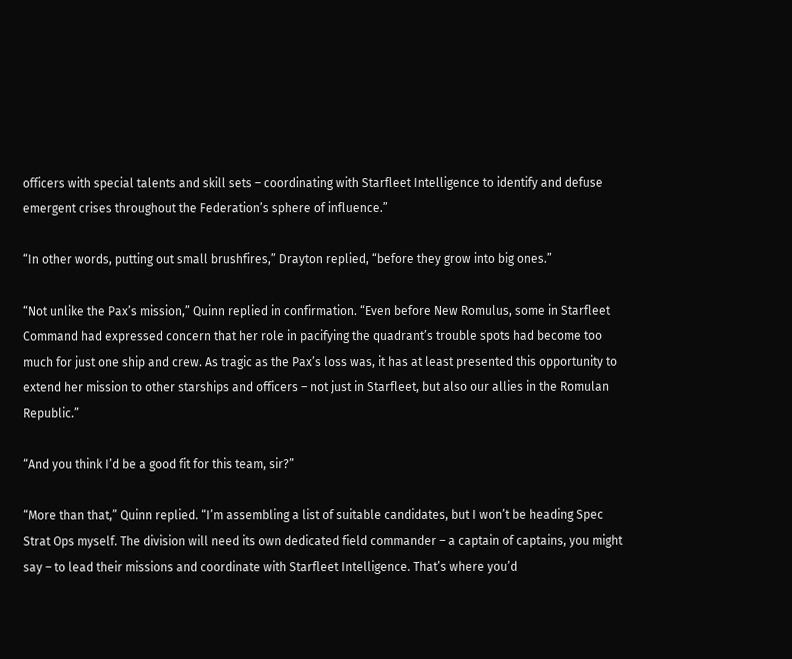officers with special talents and skill sets – coordinating with Starfleet Intelligence to identify and defuse emergent crises throughout the Federation’s sphere of influence.”

“In other words, putting out small brushfires,” Drayton replied, “before they grow into big ones.”

“Not unlike the Pax’s mission,” Quinn replied in confirmation. “Even before New Romulus, some in Starfleet Command had expressed concern that her role in pacifying the quadrant’s trouble spots had become too much for just one ship and crew. As tragic as the Pax’s loss was, it has at least presented this opportunity to extend her mission to other starships and officers – not just in Starfleet, but also our allies in the Romulan Republic.”

“And you think I’d be a good fit for this team, sir?”

“More than that,” Quinn replied. “I’m assembling a list of suitable candidates, but I won’t be heading Spec Strat Ops myself. The division will need its own dedicated field commander – a captain of captains, you might say – to lead their missions and coordinate with Starfleet Intelligence. That’s where you’d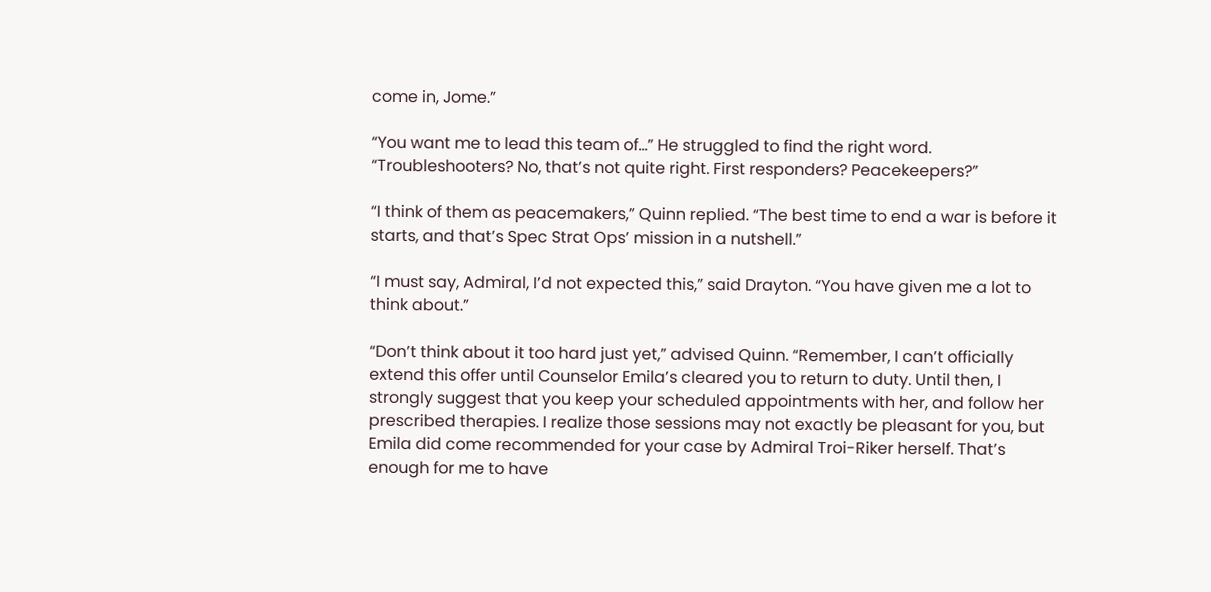come in, Jome.”

“You want me to lead this team of…” He struggled to find the right word. “Troubleshooters? No, that’s not quite right. First responders? Peacekeepers?”

“I think of them as peacemakers,” Quinn replied. “The best time to end a war is before it starts, and that’s Spec Strat Ops’ mission in a nutshell.”

“I must say, Admiral, I’d not expected this,” said Drayton. “You have given me a lot to think about.”

“Don’t think about it too hard just yet,” advised Quinn. “Remember, I can’t officially extend this offer until Counselor Emila’s cleared you to return to duty. Until then, I strongly suggest that you keep your scheduled appointments with her, and follow her prescribed therapies. I realize those sessions may not exactly be pleasant for you, but Emila did come recommended for your case by Admiral Troi-Riker herself. That’s enough for me to have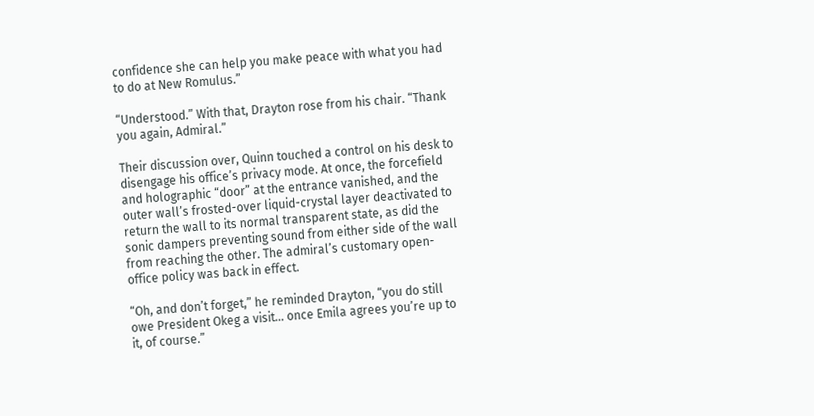confidence she can help you make peace with what you had to do at New Romulus.”

“Understood.” With that, Drayton rose from his chair. “Thank you again, Admiral.”

Their discussion over, Quinn touched a control on his desk to disengage his office’s privacy mode. At once, the forcefield and holographic “door” at the entrance vanished, and the outer wall’s frosted-over liquid-crystal layer deactivated to return the wall to its normal transparent state, as did the sonic dampers preventing sound from either side of the wall from reaching the other. The admiral’s customary open-office policy was back in effect.

“Oh, and don’t forget,” he reminded Drayton, “you do still owe President Okeg a visit… once Emila agrees you’re up to it, of course.”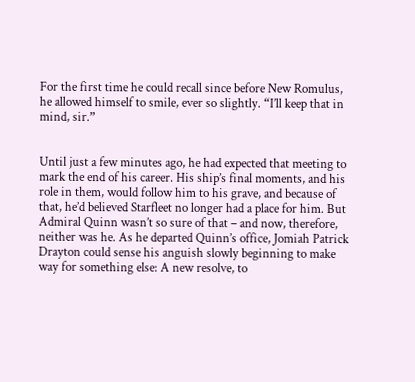For the first time he could recall since before New Romulus, he allowed himself to smile, ever so slightly. “I’ll keep that in mind, sir.”


Until just a few minutes ago, he had expected that meeting to mark the end of his career. His ship’s final moments, and his role in them, would follow him to his grave, and because of that, he’d believed Starfleet no longer had a place for him. But Admiral Quinn wasn’t so sure of that – and now, therefore, neither was he. As he departed Quinn’s office, Jomiah Patrick Drayton could sense his anguish slowly beginning to make way for something else: A new resolve, to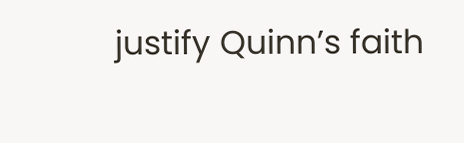justify Quinn’s faith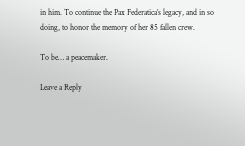in him. To continue the Pax Federatica’s legacy, and in so doing, to honor the memory of her 85 fallen crew.

To be… a peacemaker.

Leave a Reply